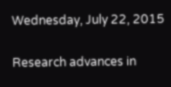Wednesday, July 22, 2015

Research advances in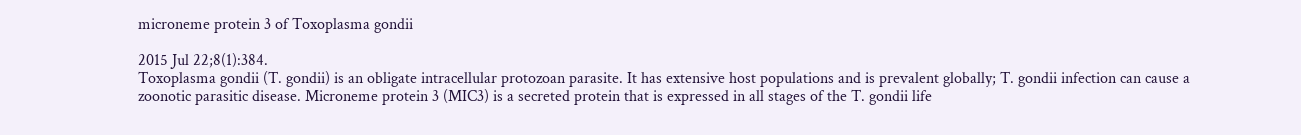microneme protein 3 of Toxoplasma gondii

2015 Jul 22;8(1):384.
Toxoplasma gondii (T. gondii) is an obligate intracellular protozoan parasite. It has extensive host populations and is prevalent globally; T. gondii infection can cause a zoonotic parasitic disease. Microneme protein 3 (MIC3) is a secreted protein that is expressed in all stages of the T. gondii life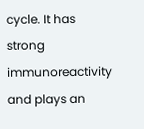cycle. It has strong immunoreactivity and plays an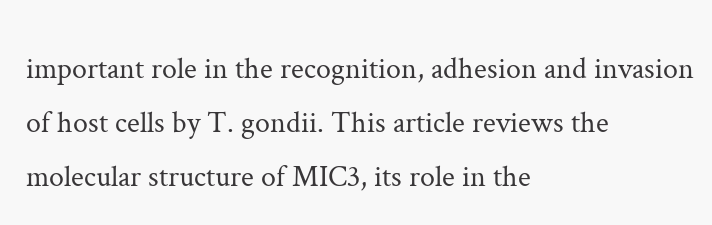important role in the recognition, adhesion and invasion of host cells by T. gondii. This article reviews the molecular structure of MIC3, its role in the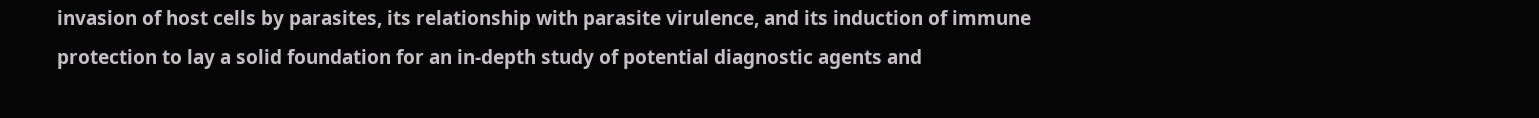invasion of host cells by parasites, its relationship with parasite virulence, and its induction of immune protection to lay a solid foundation for an in-depth study of potential diagnostic agents and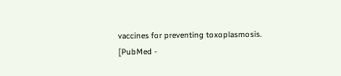vaccines for preventing toxoplasmosis.
[PubMed -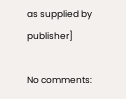as supplied by publisher]

No comments: